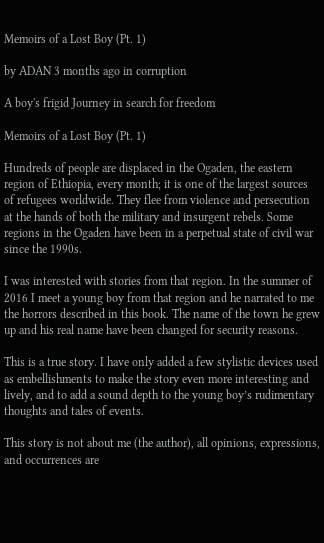Memoirs of a Lost Boy (Pt. 1)

by ADAN 3 months ago in corruption

A boy's frigid Journey in search for freedom

Memoirs of a Lost Boy (Pt. 1)

Hundreds of people are displaced in the Ogaden, the eastern region of Ethiopia, every month; it is one of the largest sources of refugees worldwide. They flee from violence and persecution at the hands of both the military and insurgent rebels. Some regions in the Ogaden have been in a perpetual state of civil war since the 1990s.

I was interested with stories from that region. In the summer of 2016 I meet a young boy from that region and he narrated to me the horrors described in this book. The name of the town he grew up and his real name have been changed for security reasons.

This is a true story. I have only added a few stylistic devices used as embellishments to make the story even more interesting and lively, and to add a sound depth to the young boy’s rudimentary thoughts and tales of events.

This story is not about me (the author), all opinions, expressions, and occurrences are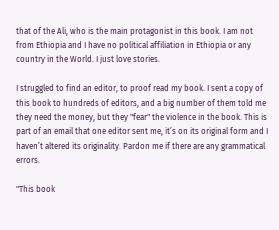that of the Ali, who is the main protagonist in this book. I am not from Ethiopia and I have no political affiliation in Ethiopia or any country in the World. I just love stories.

I struggled to find an editor, to proof read my book. I sent a copy of this book to hundreds of editors, and a big number of them told me they need the money, but they "fear" the violence in the book. This is part of an email that one editor sent me, it’s on its original form and I haven’t altered its originality. Pardon me if there are any grammatical errors.

"This book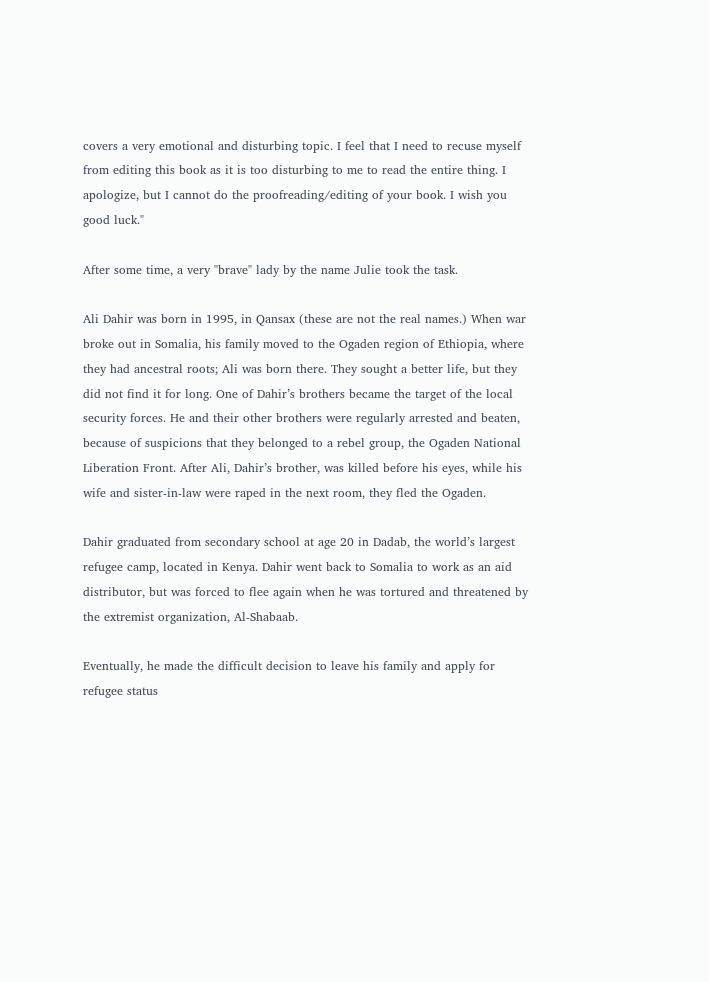covers a very emotional and disturbing topic. I feel that I need to recuse myself from editing this book as it is too disturbing to me to read the entire thing. I apologize, but I cannot do the proofreading/editing of your book. I wish you good luck."

After some time, a very "brave" lady by the name Julie took the task.

Ali Dahir was born in 1995, in Qansax (these are not the real names.) When war broke out in Somalia, his family moved to the Ogaden region of Ethiopia, where they had ancestral roots; Ali was born there. They sought a better life, but they did not find it for long. One of Dahir’s brothers became the target of the local security forces. He and their other brothers were regularly arrested and beaten, because of suspicions that they belonged to a rebel group, the Ogaden National Liberation Front. After Ali, Dahir’s brother, was killed before his eyes, while his wife and sister-in-law were raped in the next room, they fled the Ogaden.

Dahir graduated from secondary school at age 20 in Dadab, the world’s largest refugee camp, located in Kenya. Dahir went back to Somalia to work as an aid distributor, but was forced to flee again when he was tortured and threatened by the extremist organization, Al-Shabaab.

Eventually, he made the difficult decision to leave his family and apply for refugee status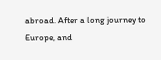abroad. After a long journey to Europe, and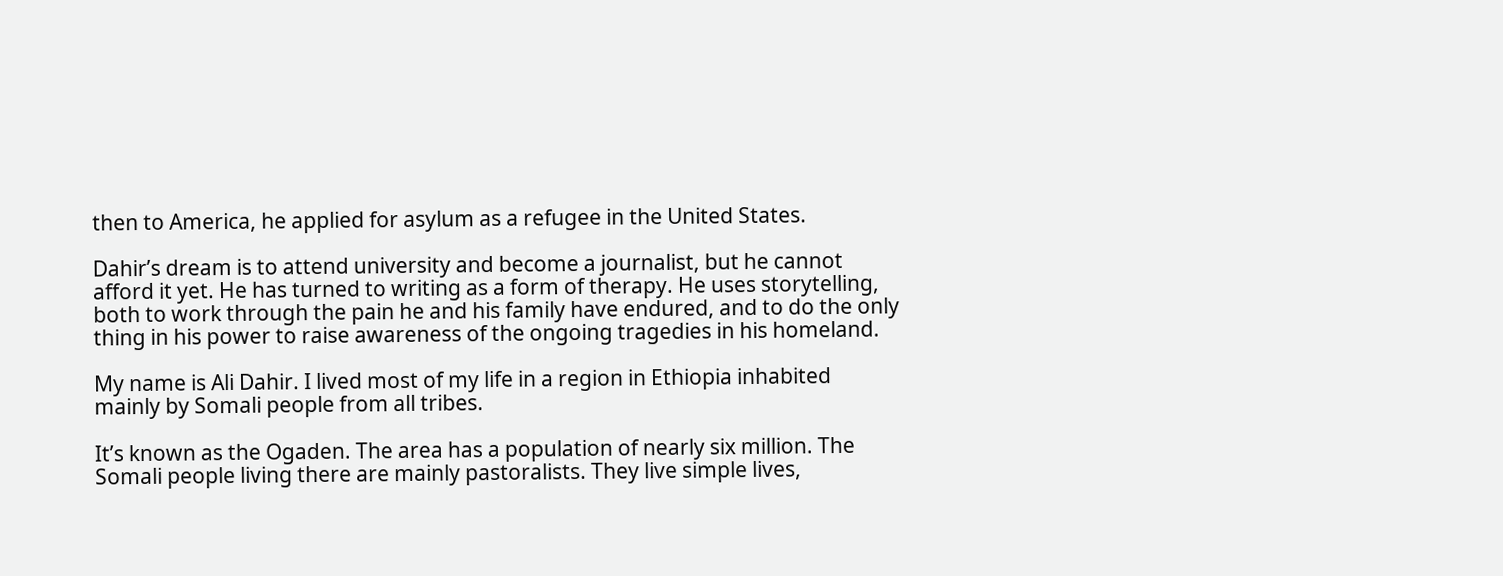then to America, he applied for asylum as a refugee in the United States.

Dahir’s dream is to attend university and become a journalist, but he cannot afford it yet. He has turned to writing as a form of therapy. He uses storytelling, both to work through the pain he and his family have endured, and to do the only thing in his power to raise awareness of the ongoing tragedies in his homeland.

My name is Ali Dahir. I lived most of my life in a region in Ethiopia inhabited mainly by Somali people from all tribes.

It’s known as the Ogaden. The area has a population of nearly six million. The Somali people living there are mainly pastoralists. They live simple lives,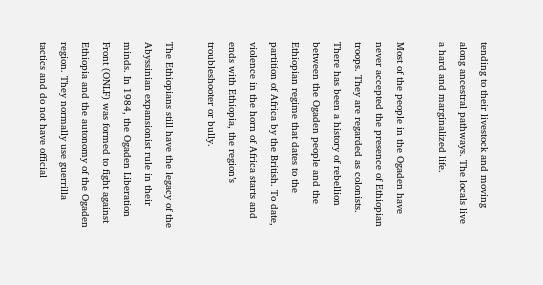tending to their livestock and moving along ancestral pathways. The locals live a hard and marginalized life.

Most of the people in the Ogaden have never accepted the presence of Ethiopian troops. They are regarded as colonists. There has been a history of rebellion between the Ogaden people and the Ethiopian regime that dates to the partition of Africa by the British. To date, violence in the horn of Africa starts and ends with Ethiopia, the region’s troubleshooter or bully.

The Ethiopians still have the legacy of the Abyssinian expansionist rule in their minds. In 1984, the Ogaden Liberation Front (ONLF) was formed to fight against Ethiopia and the autonomy of the Ogaden region. They normally use guerrilla tactics and do not have official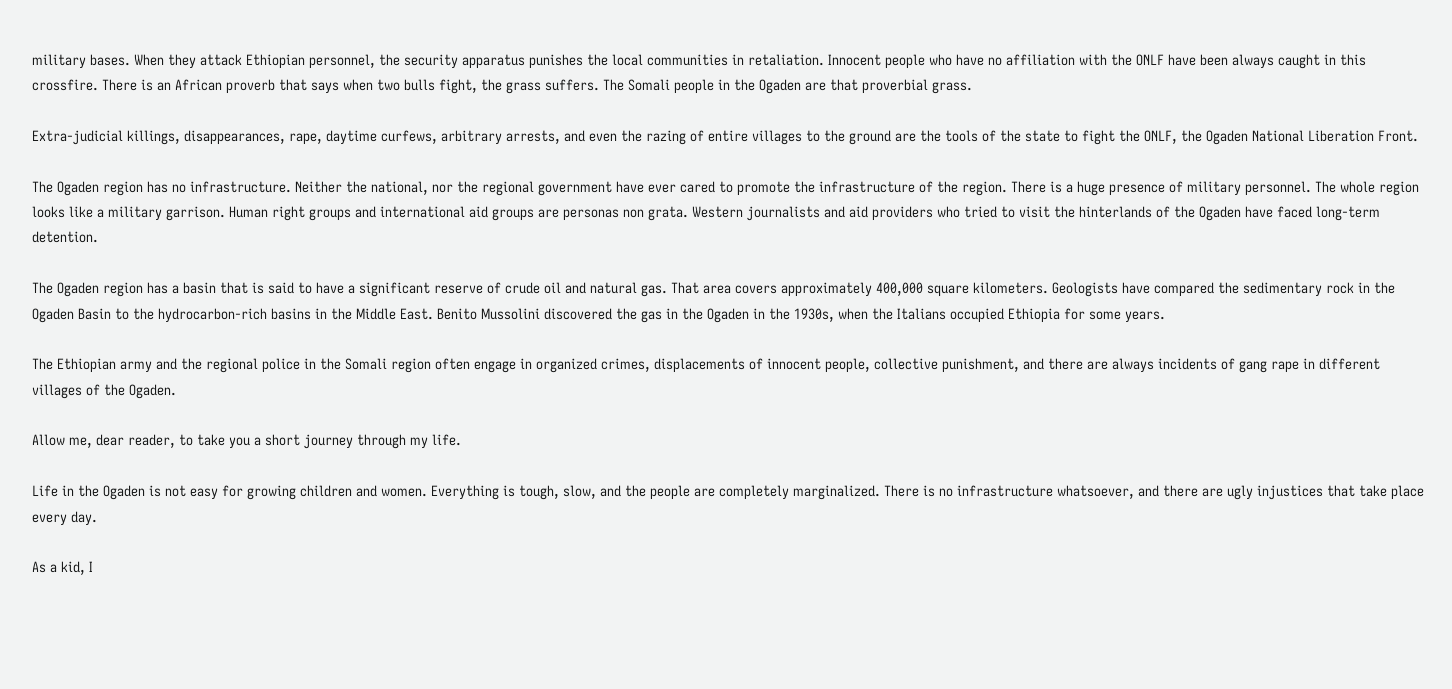military bases. When they attack Ethiopian personnel, the security apparatus punishes the local communities in retaliation. Innocent people who have no affiliation with the ONLF have been always caught in this crossfire. There is an African proverb that says when two bulls fight, the grass suffers. The Somali people in the Ogaden are that proverbial grass.

Extra-judicial killings, disappearances, rape, daytime curfews, arbitrary arrests, and even the razing of entire villages to the ground are the tools of the state to fight the ONLF, the Ogaden National Liberation Front.

The Ogaden region has no infrastructure. Neither the national, nor the regional government have ever cared to promote the infrastructure of the region. There is a huge presence of military personnel. The whole region looks like a military garrison. Human right groups and international aid groups are personas non grata. Western journalists and aid providers who tried to visit the hinterlands of the Ogaden have faced long-term detention.

The Ogaden region has a basin that is said to have a significant reserve of crude oil and natural gas. That area covers approximately 400,000 square kilometers. Geologists have compared the sedimentary rock in the Ogaden Basin to the hydrocarbon-rich basins in the Middle East. Benito Mussolini discovered the gas in the Ogaden in the 1930s, when the Italians occupied Ethiopia for some years.

The Ethiopian army and the regional police in the Somali region often engage in organized crimes, displacements of innocent people, collective punishment, and there are always incidents of gang rape in different villages of the Ogaden.

Allow me, dear reader, to take you a short journey through my life.

Life in the Ogaden is not easy for growing children and women. Everything is tough, slow, and the people are completely marginalized. There is no infrastructure whatsoever, and there are ugly injustices that take place every day.

As a kid, I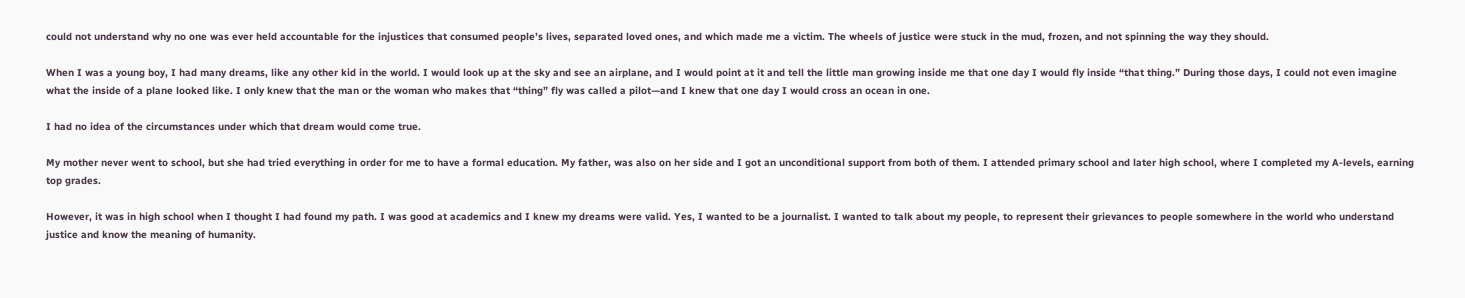could not understand why no one was ever held accountable for the injustices that consumed people’s lives, separated loved ones, and which made me a victim. The wheels of justice were stuck in the mud, frozen, and not spinning the way they should.

When I was a young boy, I had many dreams, like any other kid in the world. I would look up at the sky and see an airplane, and I would point at it and tell the little man growing inside me that one day I would fly inside “that thing.” During those days, I could not even imagine what the inside of a plane looked like. I only knew that the man or the woman who makes that “thing” fly was called a pilot—and I knew that one day I would cross an ocean in one.

I had no idea of the circumstances under which that dream would come true.

My mother never went to school, but she had tried everything in order for me to have a formal education. My father, was also on her side and I got an unconditional support from both of them. I attended primary school and later high school, where I completed my A-levels, earning top grades.

However, it was in high school when I thought I had found my path. I was good at academics and I knew my dreams were valid. Yes, I wanted to be a journalist. I wanted to talk about my people, to represent their grievances to people somewhere in the world who understand justice and know the meaning of humanity.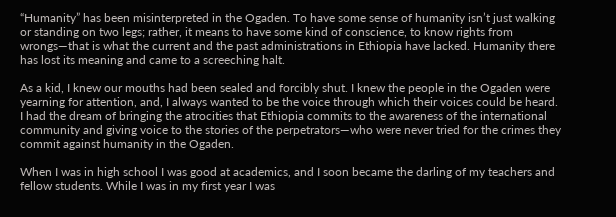“Humanity” has been misinterpreted in the Ogaden. To have some sense of humanity isn’t just walking or standing on two legs; rather, it means to have some kind of conscience, to know rights from wrongs—that is what the current and the past administrations in Ethiopia have lacked. Humanity there has lost its meaning and came to a screeching halt.

As a kid, I knew our mouths had been sealed and forcibly shut. I knew the people in the Ogaden were yearning for attention, and, I always wanted to be the voice through which their voices could be heard. I had the dream of bringing the atrocities that Ethiopia commits to the awareness of the international community and giving voice to the stories of the perpetrators—who were never tried for the crimes they commit against humanity in the Ogaden.

When I was in high school I was good at academics, and I soon became the darling of my teachers and fellow students. While I was in my first year I was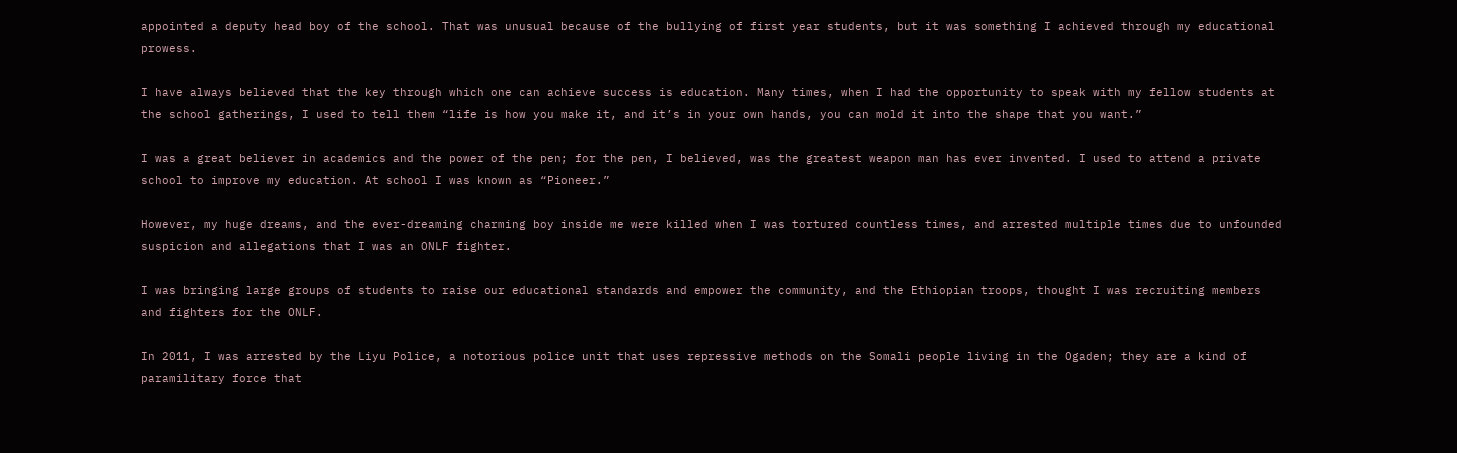appointed a deputy head boy of the school. That was unusual because of the bullying of first year students, but it was something I achieved through my educational prowess.

I have always believed that the key through which one can achieve success is education. Many times, when I had the opportunity to speak with my fellow students at the school gatherings, I used to tell them “life is how you make it, and it’s in your own hands, you can mold it into the shape that you want.”

I was a great believer in academics and the power of the pen; for the pen, I believed, was the greatest weapon man has ever invented. I used to attend a private school to improve my education. At school I was known as “Pioneer.”

However, my huge dreams, and the ever-dreaming charming boy inside me were killed when I was tortured countless times, and arrested multiple times due to unfounded suspicion and allegations that I was an ONLF fighter.

I was bringing large groups of students to raise our educational standards and empower the community, and the Ethiopian troops, thought I was recruiting members and fighters for the ONLF.

In 2011, I was arrested by the Liyu Police, a notorious police unit that uses repressive methods on the Somali people living in the Ogaden; they are a kind of paramilitary force that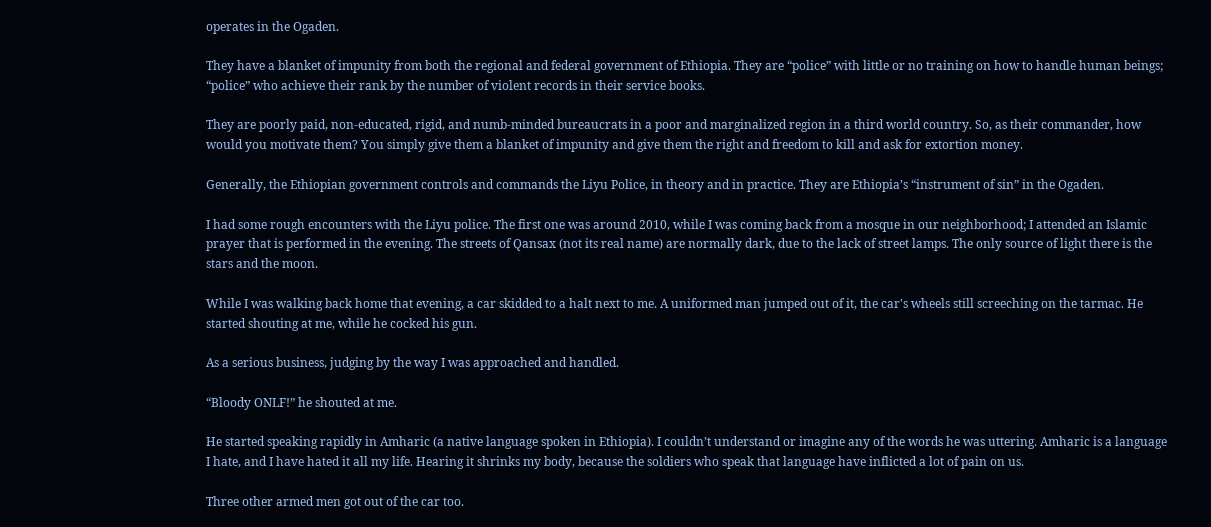operates in the Ogaden.

They have a blanket of impunity from both the regional and federal government of Ethiopia. They are “police” with little or no training on how to handle human beings; “police” who achieve their rank by the number of violent records in their service books.

They are poorly paid, non-educated, rigid, and numb-minded bureaucrats in a poor and marginalized region in a third world country. So, as their commander, how would you motivate them? You simply give them a blanket of impunity and give them the right and freedom to kill and ask for extortion money.

Generally, the Ethiopian government controls and commands the Liyu Police, in theory and in practice. They are Ethiopia’s “instrument of sin” in the Ogaden.

I had some rough encounters with the Liyu police. The first one was around 2010, while I was coming back from a mosque in our neighborhood; I attended an Islamic prayer that is performed in the evening. The streets of Qansax (not its real name) are normally dark, due to the lack of street lamps. The only source of light there is the stars and the moon.

While I was walking back home that evening, a car skidded to a halt next to me. A uniformed man jumped out of it, the car's wheels still screeching on the tarmac. He started shouting at me, while he cocked his gun.

As a serious business, judging by the way I was approached and handled.

“Bloody ONLF!” he shouted at me.

He started speaking rapidly in Amharic (a native language spoken in Ethiopia). I couldn’t understand or imagine any of the words he was uttering. Amharic is a language I hate, and I have hated it all my life. Hearing it shrinks my body, because the soldiers who speak that language have inflicted a lot of pain on us.

Three other armed men got out of the car too.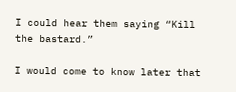I could hear them saying “Kill the bastard.”

I would come to know later that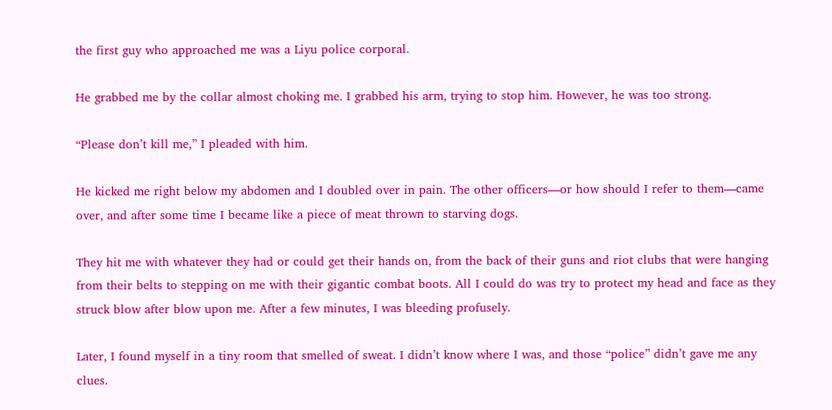the first guy who approached me was a Liyu police corporal.

He grabbed me by the collar almost choking me. I grabbed his arm, trying to stop him. However, he was too strong.

“Please don’t kill me,” I pleaded with him.

He kicked me right below my abdomen and I doubled over in pain. The other officers—or how should I refer to them—came over, and after some time I became like a piece of meat thrown to starving dogs.

They hit me with whatever they had or could get their hands on, from the back of their guns and riot clubs that were hanging from their belts to stepping on me with their gigantic combat boots. All I could do was try to protect my head and face as they struck blow after blow upon me. After a few minutes, I was bleeding profusely.

Later, I found myself in a tiny room that smelled of sweat. I didn’t know where I was, and those “police” didn’t gave me any clues.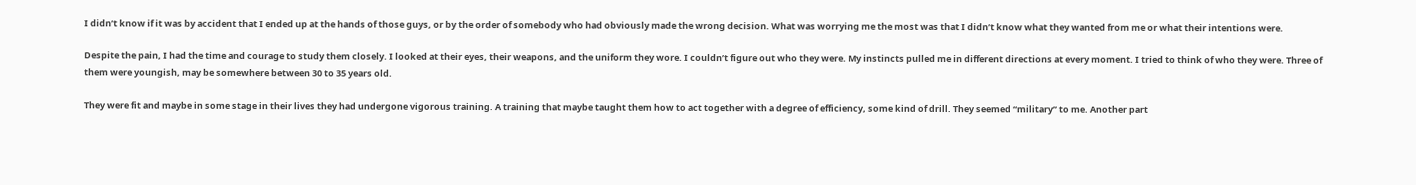I didn’t know if it was by accident that I ended up at the hands of those guys, or by the order of somebody who had obviously made the wrong decision. What was worrying me the most was that I didn’t know what they wanted from me or what their intentions were.

Despite the pain, I had the time and courage to study them closely. I looked at their eyes, their weapons, and the uniform they wore. I couldn’t figure out who they were. My instincts pulled me in different directions at every moment. I tried to think of who they were. Three of them were youngish, may be somewhere between 30 to 35 years old.

They were fit and maybe in some stage in their lives they had undergone vigorous training. A training that maybe taught them how to act together with a degree of efficiency, some kind of drill. They seemed “military” to me. Another part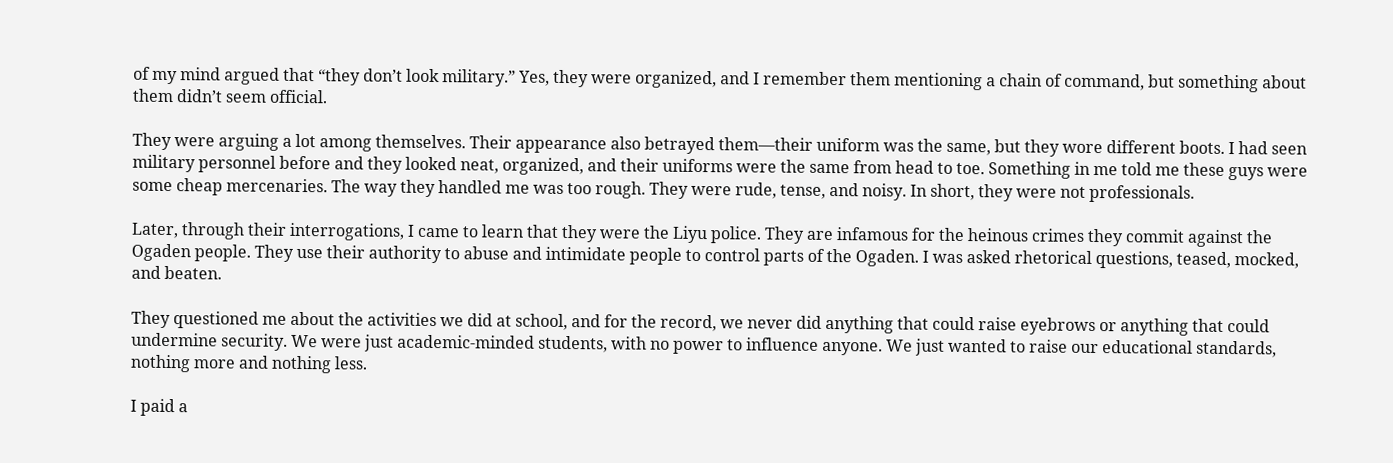of my mind argued that “they don’t look military.” Yes, they were organized, and I remember them mentioning a chain of command, but something about them didn’t seem official.

They were arguing a lot among themselves. Their appearance also betrayed them—their uniform was the same, but they wore different boots. I had seen military personnel before and they looked neat, organized, and their uniforms were the same from head to toe. Something in me told me these guys were some cheap mercenaries. The way they handled me was too rough. They were rude, tense, and noisy. In short, they were not professionals.

Later, through their interrogations, I came to learn that they were the Liyu police. They are infamous for the heinous crimes they commit against the Ogaden people. They use their authority to abuse and intimidate people to control parts of the Ogaden. I was asked rhetorical questions, teased, mocked, and beaten.

They questioned me about the activities we did at school, and for the record, we never did anything that could raise eyebrows or anything that could undermine security. We were just academic-minded students, with no power to influence anyone. We just wanted to raise our educational standards, nothing more and nothing less.

I paid a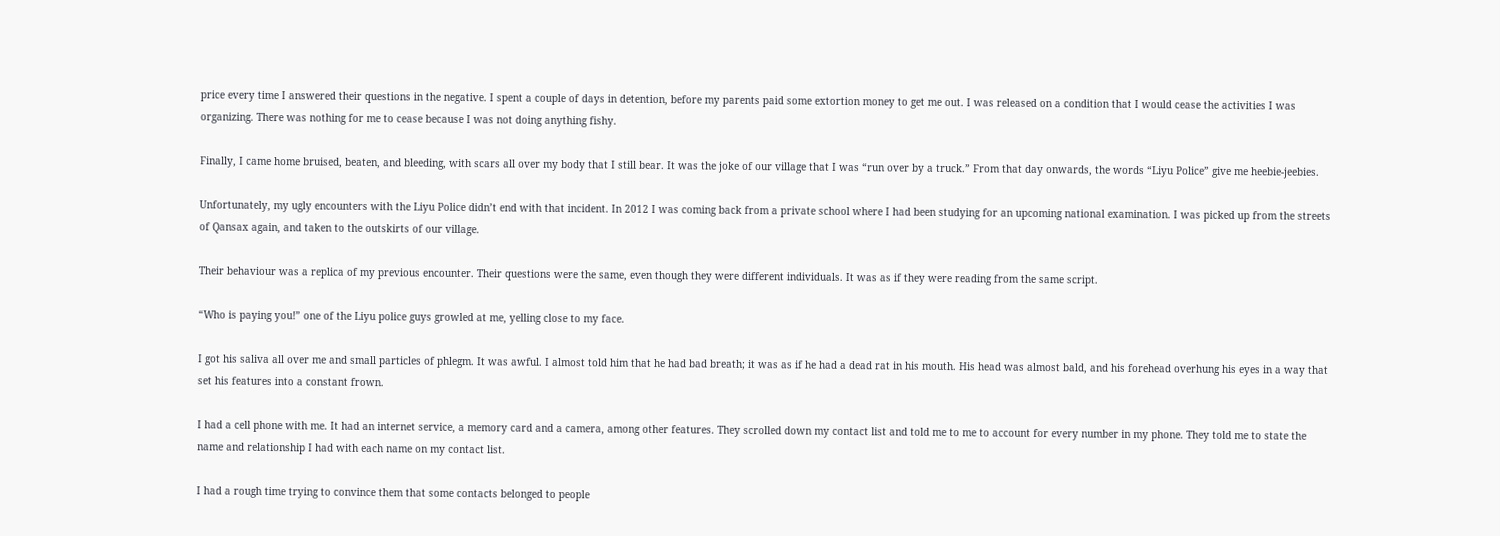price every time I answered their questions in the negative. I spent a couple of days in detention, before my parents paid some extortion money to get me out. I was released on a condition that I would cease the activities I was organizing. There was nothing for me to cease because I was not doing anything fishy.

Finally, I came home bruised, beaten, and bleeding, with scars all over my body that I still bear. It was the joke of our village that I was “run over by a truck.” From that day onwards, the words “Liyu Police” give me heebie-jeebies.

Unfortunately, my ugly encounters with the Liyu Police didn’t end with that incident. In 2012 I was coming back from a private school where I had been studying for an upcoming national examination. I was picked up from the streets of Qansax again, and taken to the outskirts of our village.

Their behaviour was a replica of my previous encounter. Their questions were the same, even though they were different individuals. It was as if they were reading from the same script.

“Who is paying you!” one of the Liyu police guys growled at me, yelling close to my face.

I got his saliva all over me and small particles of phlegm. It was awful. I almost told him that he had bad breath; it was as if he had a dead rat in his mouth. His head was almost bald, and his forehead overhung his eyes in a way that set his features into a constant frown.

I had a cell phone with me. It had an internet service, a memory card and a camera, among other features. They scrolled down my contact list and told me to me to account for every number in my phone. They told me to state the name and relationship I had with each name on my contact list.

I had a rough time trying to convince them that some contacts belonged to people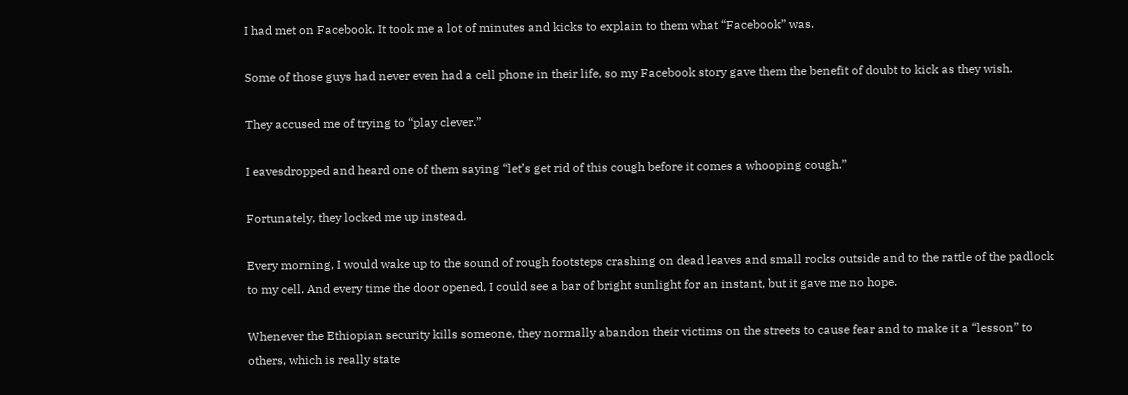I had met on Facebook. It took me a lot of minutes and kicks to explain to them what “Facebook” was.

Some of those guys had never even had a cell phone in their life, so my Facebook story gave them the benefit of doubt to kick as they wish.

They accused me of trying to “play clever.”

I eavesdropped and heard one of them saying “let’s get rid of this cough before it comes a whooping cough.”

Fortunately, they locked me up instead.

Every morning, I would wake up to the sound of rough footsteps crashing on dead leaves and small rocks outside and to the rattle of the padlock to my cell. And every time the door opened, I could see a bar of bright sunlight for an instant, but it gave me no hope.

Whenever the Ethiopian security kills someone, they normally abandon their victims on the streets to cause fear and to make it a “lesson” to others, which is really state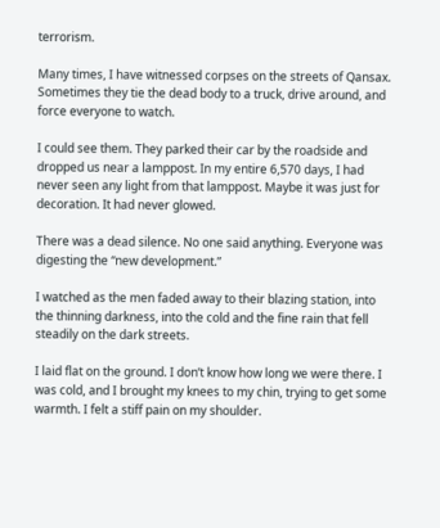terrorism.

Many times, I have witnessed corpses on the streets of Qansax. Sometimes they tie the dead body to a truck, drive around, and force everyone to watch.

I could see them. They parked their car by the roadside and dropped us near a lamppost. In my entire 6,570 days, I had never seen any light from that lamppost. Maybe it was just for decoration. It had never glowed.

There was a dead silence. No one said anything. Everyone was digesting the “new development.”

I watched as the men faded away to their blazing station, into the thinning darkness, into the cold and the fine rain that fell steadily on the dark streets.

I laid flat on the ground. I don’t know how long we were there. I was cold, and I brought my knees to my chin, trying to get some warmth. I felt a stiff pain on my shoulder.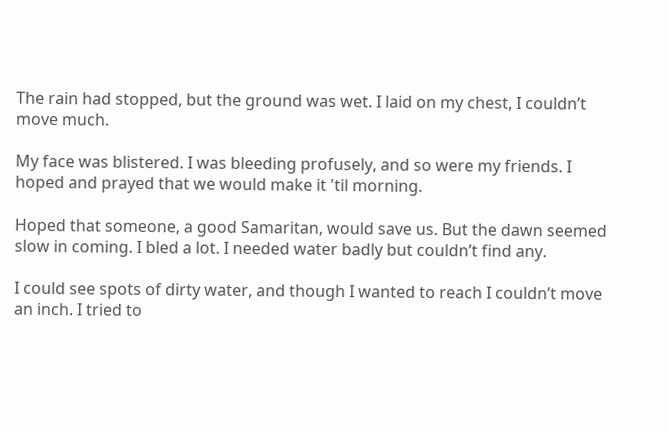The rain had stopped, but the ground was wet. I laid on my chest, I couldn’t move much.

My face was blistered. I was bleeding profusely, and so were my friends. I hoped and prayed that we would make it 'til morning.

Hoped that someone, a good Samaritan, would save us. But the dawn seemed slow in coming. I bled a lot. I needed water badly but couldn’t find any.

I could see spots of dirty water, and though I wanted to reach I couldn’t move an inch. I tried to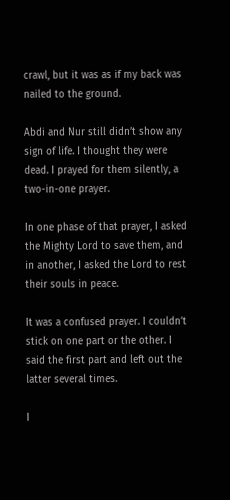crawl, but it was as if my back was nailed to the ground.

Abdi and Nur still didn’t show any sign of life. I thought they were dead. I prayed for them silently, a two-in-one prayer.

In one phase of that prayer, I asked the Mighty Lord to save them, and in another, I asked the Lord to rest their souls in peace.

It was a confused prayer. I couldn’t stick on one part or the other. I said the first part and left out the latter several times.

I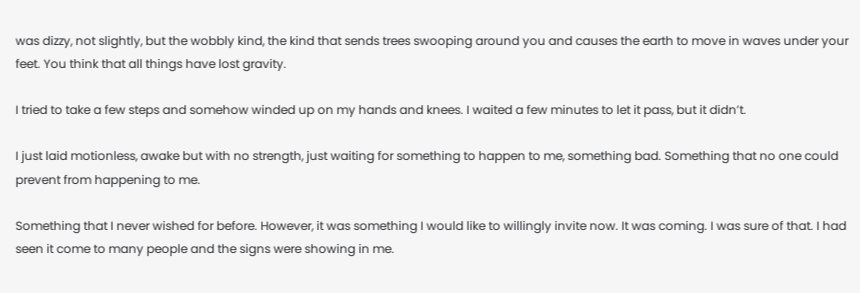was dizzy, not slightly, but the wobbly kind, the kind that sends trees swooping around you and causes the earth to move in waves under your feet. You think that all things have lost gravity.

I tried to take a few steps and somehow winded up on my hands and knees. I waited a few minutes to let it pass, but it didn’t.

I just laid motionless, awake but with no strength, just waiting for something to happen to me, something bad. Something that no one could prevent from happening to me.

Something that I never wished for before. However, it was something I would like to willingly invite now. It was coming. I was sure of that. I had seen it come to many people and the signs were showing in me.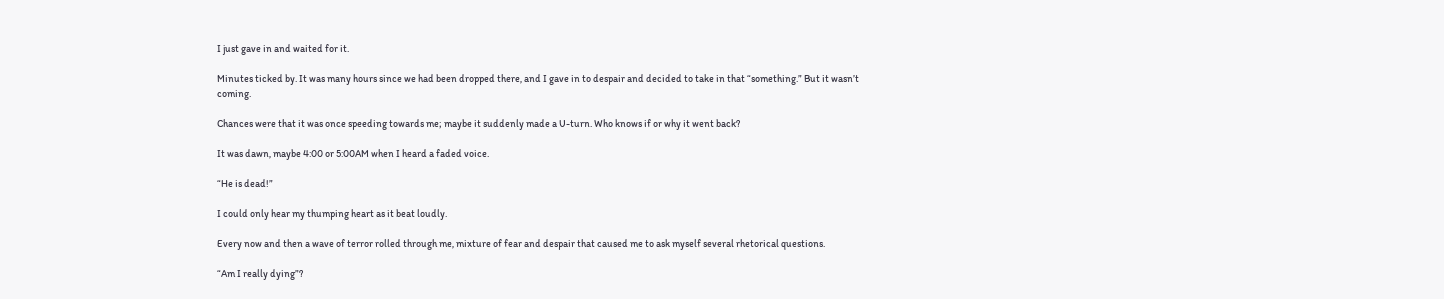I just gave in and waited for it.

Minutes ticked by. It was many hours since we had been dropped there, and I gave in to despair and decided to take in that “something.” But it wasn’t coming.

Chances were that it was once speeding towards me; maybe it suddenly made a U-turn. Who knows if or why it went back?

It was dawn, maybe 4:00 or 5:00AM when I heard a faded voice.

“He is dead!”

I could only hear my thumping heart as it beat loudly.

Every now and then a wave of terror rolled through me, mixture of fear and despair that caused me to ask myself several rhetorical questions.

“Am I really dying”?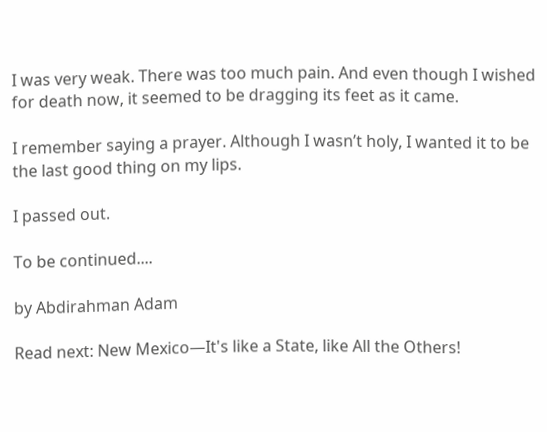I was very weak. There was too much pain. And even though I wished for death now, it seemed to be dragging its feet as it came.

I remember saying a prayer. Although I wasn’t holy, I wanted it to be the last good thing on my lips.

I passed out.

To be continued....

by Abdirahman Adam

Read next: New Mexico—It's like a State, like All the Others!